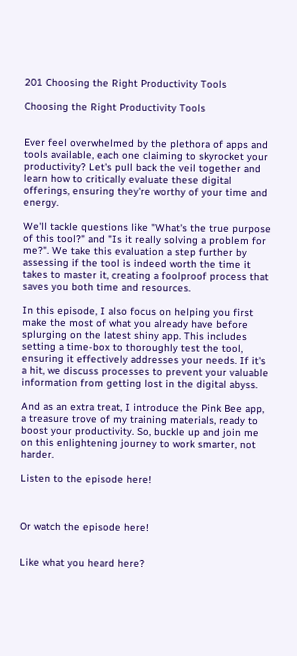201 Choosing the Right Productivity Tools

Choosing the Right Productivity Tools


Ever feel overwhelmed by the plethora of apps and tools available, each one claiming to skyrocket your productivity? Let's pull back the veil together and learn how to critically evaluate these digital offerings, ensuring they're worthy of your time and energy.

We'll tackle questions like "What's the true purpose of this tool?" and "Is it really solving a problem for me?". We take this evaluation a step further by assessing if the tool is indeed worth the time it takes to master it, creating a foolproof process that saves you both time and resources.

In this episode, I also focus on helping you first make the most of what you already have before splurging on the latest shiny app. This includes setting a time-box to thoroughly test the tool, ensuring it effectively addresses your needs. If it's a hit, we discuss processes to prevent your valuable information from getting lost in the digital abyss.

And as an extra treat, I introduce the Pink Bee app, a treasure trove of my training materials, ready to boost your productivity. So, buckle up and join me on this enlightening journey to work smarter, not harder.

Listen to the episode here!



Or watch the episode here!


Like what you heard here?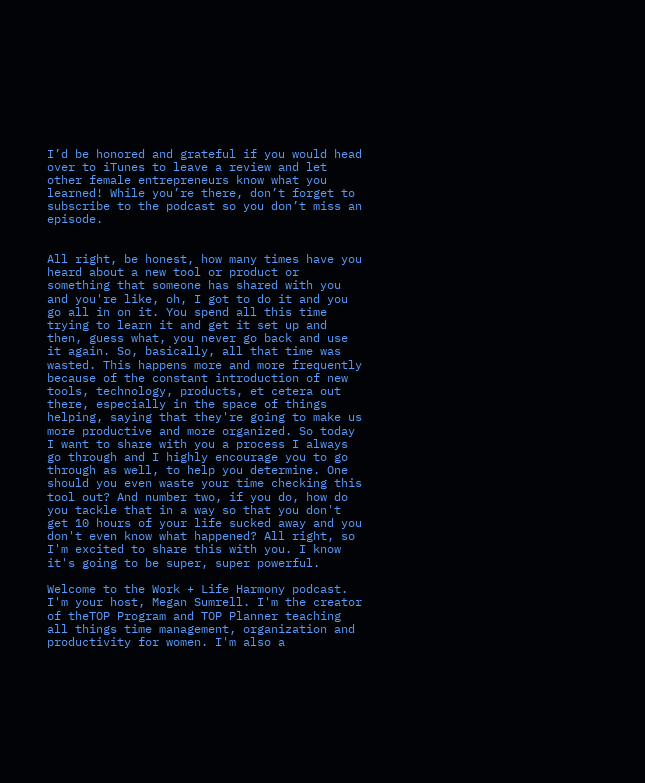I’d be honored and grateful if you would head over to iTunes to leave a review and let other female entrepreneurs know what you learned! While you’re there, don’t forget to subscribe to the podcast so you don’t miss an episode.


All right, be honest, how many times have you heard about a new tool or product or something that someone has shared with you and you're like, oh, I got to do it and you go all in on it. You spend all this time trying to learn it and get it set up and then, guess what, you never go back and use it again. So, basically, all that time was wasted. This happens more and more frequently because of the constant introduction of new tools, technology, products, et cetera out there, especially in the space of things helping, saying that they're going to make us more productive and more organized. So today I want to share with you a process I always go through and I highly encourage you to go through as well, to help you determine. One should you even waste your time checking this tool out? And number two, if you do, how do you tackle that in a way so that you don't get 10 hours of your life sucked away and you don't even know what happened? All right, so I'm excited to share this with you. I know it's going to be super, super powerful.

Welcome to the Work + Life Harmony podcast. I'm your host, Megan Sumrell. I'm the creator of theTOP Program and TOP Planner teaching all things time management, organization and productivity for women. I'm also a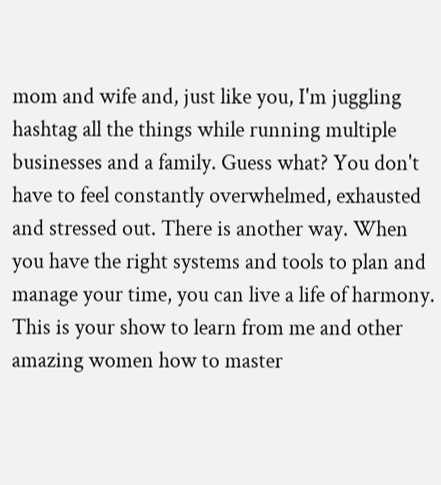mom and wife and, just like you, I'm juggling hashtag all the things while running multiple businesses and a family. Guess what? You don't have to feel constantly overwhelmed, exhausted and stressed out. There is another way. When you have the right systems and tools to plan and manage your time, you can live a life of harmony. This is your show to learn from me and other amazing women how to master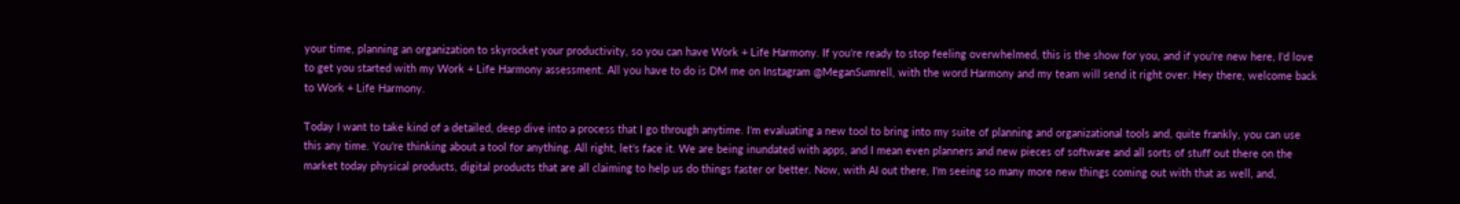your time, planning an organization to skyrocket your productivity, so you can have Work + Life Harmony. If you're ready to stop feeling overwhelmed, this is the show for you, and if you're new here, I'd love to get you started with my Work + Life Harmony assessment. All you have to do is DM me on Instagram @MeganSumrell, with the word Harmony and my team will send it right over. Hey there, welcome back to Work + Life Harmony.

Today I want to take kind of a detailed, deep dive into a process that I go through anytime. I'm evaluating a new tool to bring into my suite of planning and organizational tools and, quite frankly, you can use this any time. You're thinking about a tool for anything. All right, let's face it. We are being inundated with apps, and I mean even planners and new pieces of software and all sorts of stuff out there on the market today physical products, digital products that are all claiming to help us do things faster or better. Now, with AI out there, I'm seeing so many more new things coming out with that as well, and,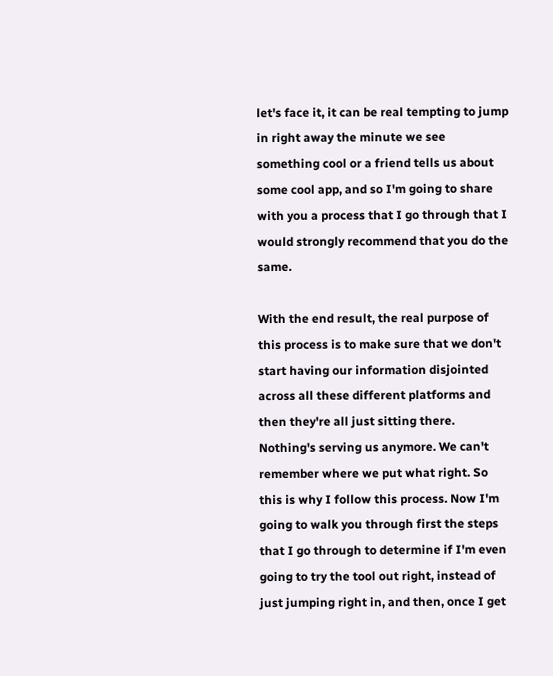let's face it, it can be real tempting to jump in right away the minute we see something cool or a friend tells us about some cool app, and so I'm going to share with you a process that I go through that I would strongly recommend that you do the same.

With the end result, the real purpose of this process is to make sure that we don't start having our information disjointed across all these different platforms and then they're all just sitting there. Nothing's serving us anymore. We can't remember where we put what right. So this is why I follow this process. Now I'm going to walk you through first the steps that I go through to determine if I'm even going to try the tool out right, instead of just jumping right in, and then, once I get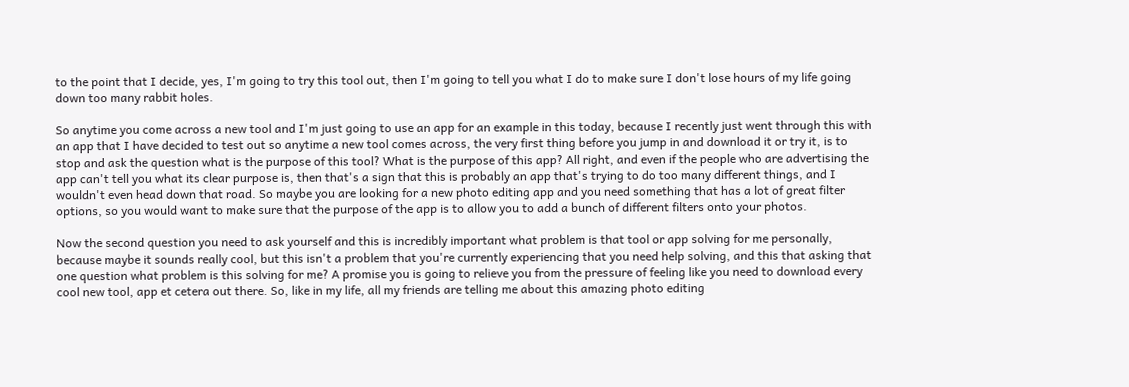to the point that I decide, yes, I'm going to try this tool out, then I'm going to tell you what I do to make sure I don't lose hours of my life going down too many rabbit holes.

So anytime you come across a new tool and I'm just going to use an app for an example in this today, because I recently just went through this with an app that I have decided to test out so anytime a new tool comes across, the very first thing before you jump in and download it or try it, is to stop and ask the question what is the purpose of this tool? What is the purpose of this app? All right, and even if the people who are advertising the app can't tell you what its clear purpose is, then that's a sign that this is probably an app that's trying to do too many different things, and I wouldn't even head down that road. So maybe you are looking for a new photo editing app and you need something that has a lot of great filter options, so you would want to make sure that the purpose of the app is to allow you to add a bunch of different filters onto your photos.

Now the second question you need to ask yourself and this is incredibly important what problem is that tool or app solving for me personally, because maybe it sounds really cool, but this isn't a problem that you're currently experiencing that you need help solving, and this that asking that one question what problem is this solving for me? A promise you is going to relieve you from the pressure of feeling like you need to download every cool new tool, app et cetera out there. So, like in my life, all my friends are telling me about this amazing photo editing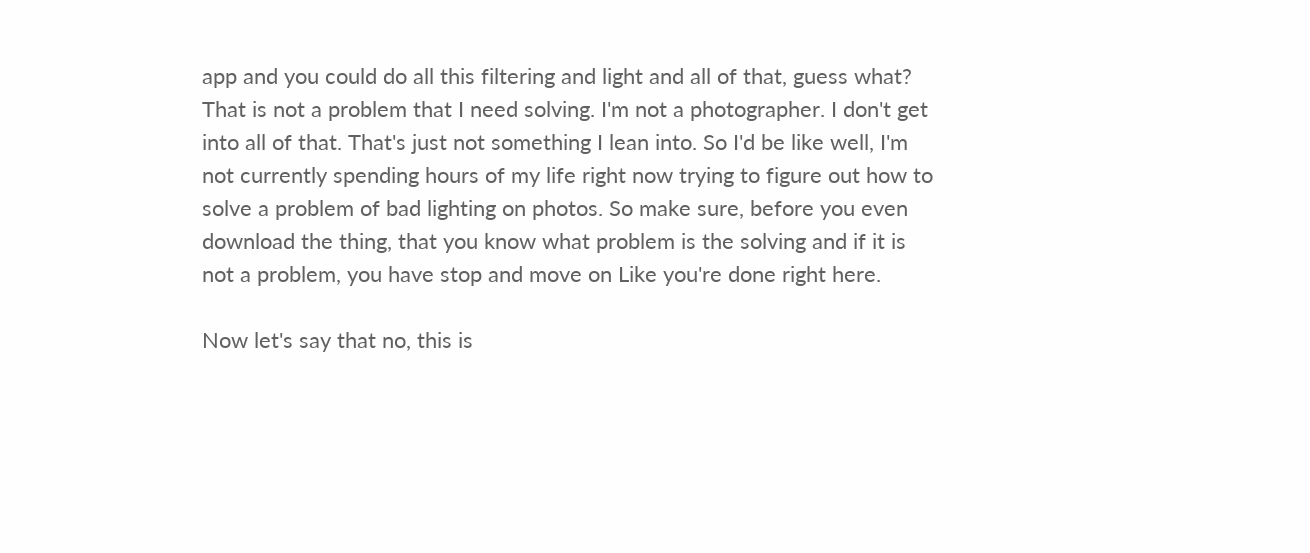app and you could do all this filtering and light and all of that, guess what? That is not a problem that I need solving. I'm not a photographer. I don't get into all of that. That's just not something I lean into. So I'd be like well, I'm not currently spending hours of my life right now trying to figure out how to solve a problem of bad lighting on photos. So make sure, before you even download the thing, that you know what problem is the solving and if it is not a problem, you have stop and move on Like you're done right here.

Now let's say that no, this is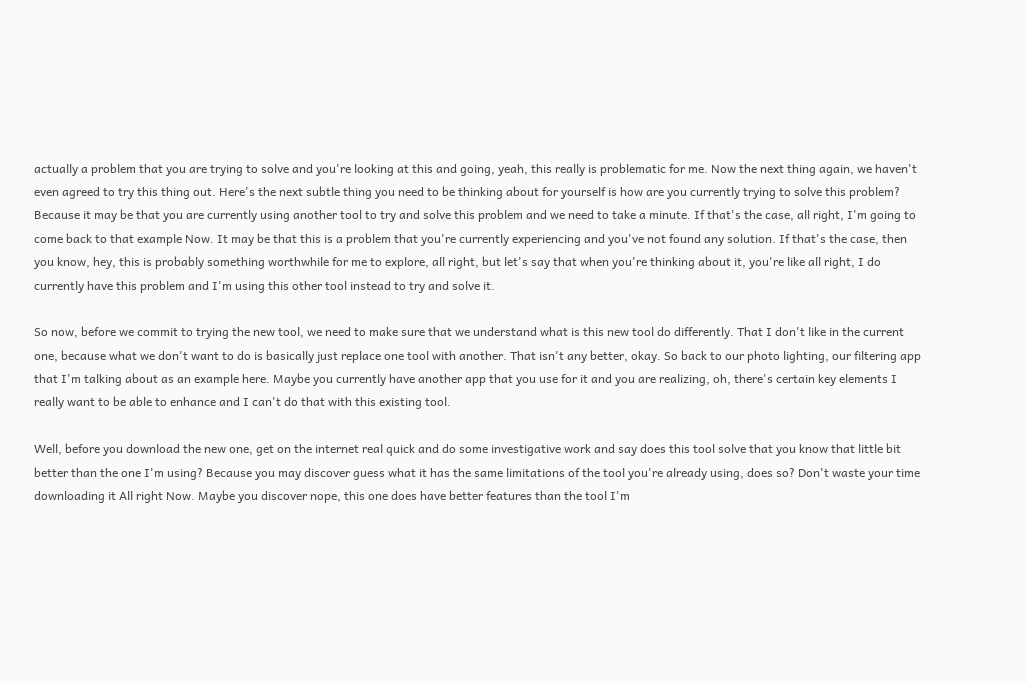actually a problem that you are trying to solve and you're looking at this and going, yeah, this really is problematic for me. Now the next thing again, we haven't even agreed to try this thing out. Here's the next subtle thing you need to be thinking about for yourself is how are you currently trying to solve this problem? Because it may be that you are currently using another tool to try and solve this problem and we need to take a minute. If that's the case, all right, I'm going to come back to that example Now. It may be that this is a problem that you're currently experiencing and you've not found any solution. If that's the case, then you know, hey, this is probably something worthwhile for me to explore, all right, but let's say that when you're thinking about it, you're like all right, I do currently have this problem and I'm using this other tool instead to try and solve it.

So now, before we commit to trying the new tool, we need to make sure that we understand what is this new tool do differently. That I don't like in the current one, because what we don't want to do is basically just replace one tool with another. That isn't any better, okay. So back to our photo lighting, our filtering app that I'm talking about as an example here. Maybe you currently have another app that you use for it and you are realizing, oh, there's certain key elements I really want to be able to enhance and I can't do that with this existing tool.

Well, before you download the new one, get on the internet real quick and do some investigative work and say does this tool solve that you know that little bit better than the one I'm using? Because you may discover guess what it has the same limitations of the tool you're already using, does so? Don't waste your time downloading it All right Now. Maybe you discover nope, this one does have better features than the tool I'm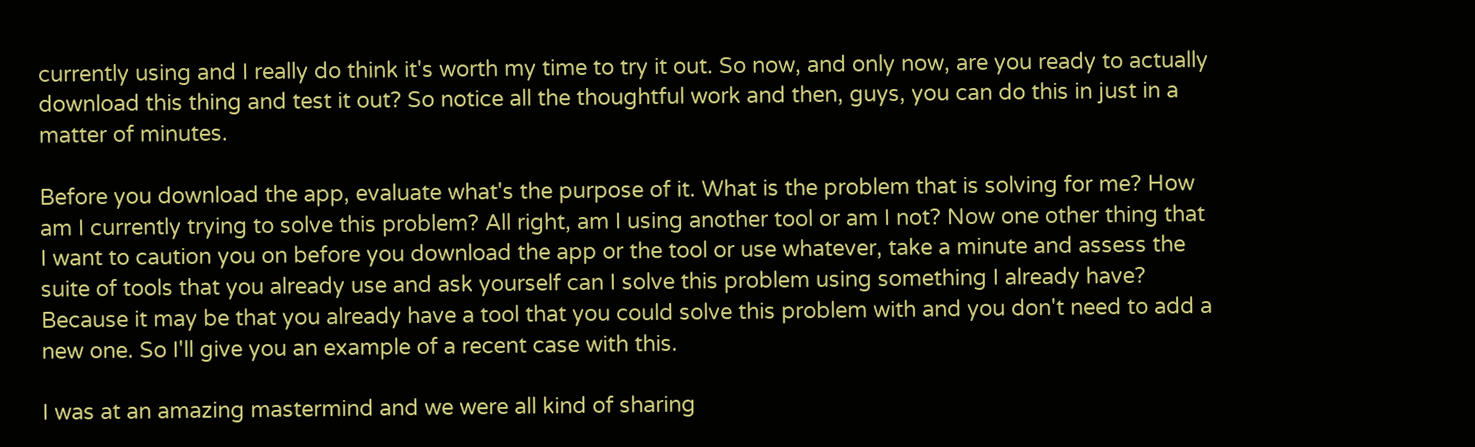currently using and I really do think it's worth my time to try it out. So now, and only now, are you ready to actually download this thing and test it out? So notice all the thoughtful work and then, guys, you can do this in just in a matter of minutes.

Before you download the app, evaluate what's the purpose of it. What is the problem that is solving for me? How am I currently trying to solve this problem? All right, am I using another tool or am I not? Now one other thing that I want to caution you on before you download the app or the tool or use whatever, take a minute and assess the suite of tools that you already use and ask yourself can I solve this problem using something I already have? Because it may be that you already have a tool that you could solve this problem with and you don't need to add a new one. So I'll give you an example of a recent case with this.

I was at an amazing mastermind and we were all kind of sharing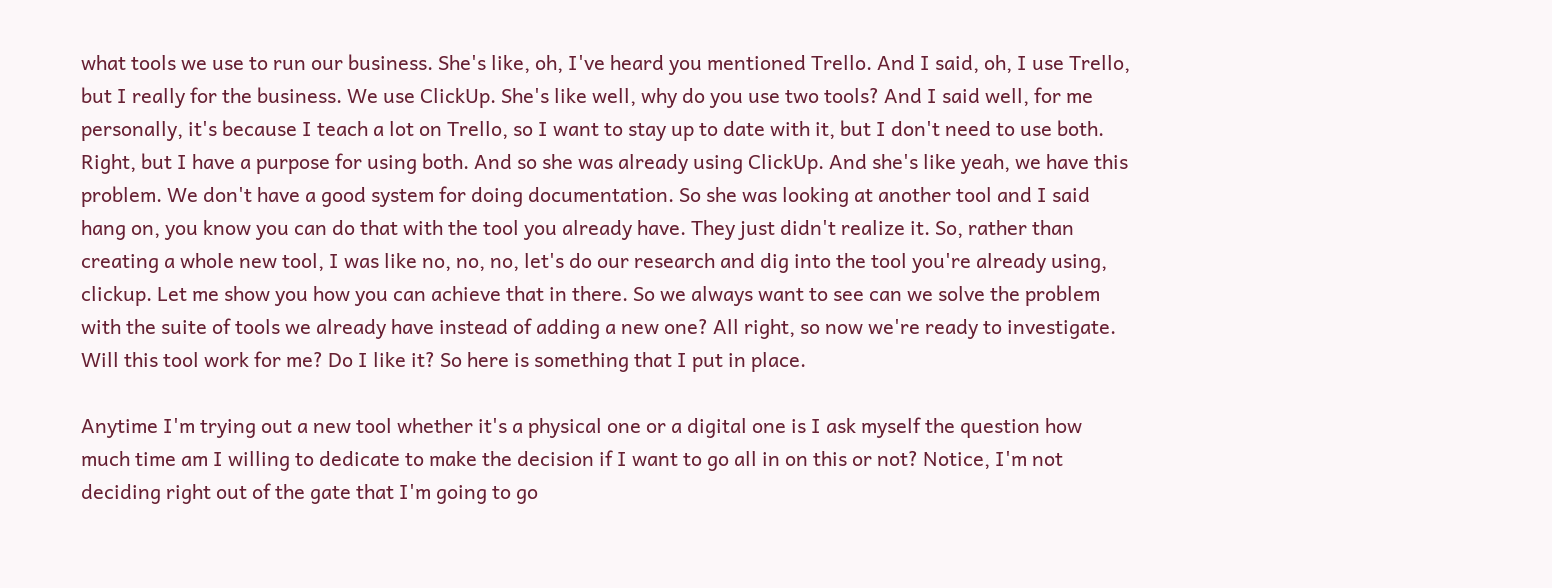what tools we use to run our business. She's like, oh, I've heard you mentioned Trello. And I said, oh, I use Trello, but I really for the business. We use ClickUp. She's like well, why do you use two tools? And I said well, for me personally, it's because I teach a lot on Trello, so I want to stay up to date with it, but I don't need to use both. Right, but I have a purpose for using both. And so she was already using ClickUp. And she's like yeah, we have this problem. We don't have a good system for doing documentation. So she was looking at another tool and I said hang on, you know you can do that with the tool you already have. They just didn't realize it. So, rather than creating a whole new tool, I was like no, no, no, let's do our research and dig into the tool you're already using, clickup. Let me show you how you can achieve that in there. So we always want to see can we solve the problem with the suite of tools we already have instead of adding a new one? All right, so now we're ready to investigate. Will this tool work for me? Do I like it? So here is something that I put in place.

Anytime I'm trying out a new tool whether it's a physical one or a digital one is I ask myself the question how much time am I willing to dedicate to make the decision if I want to go all in on this or not? Notice, I'm not deciding right out of the gate that I'm going to go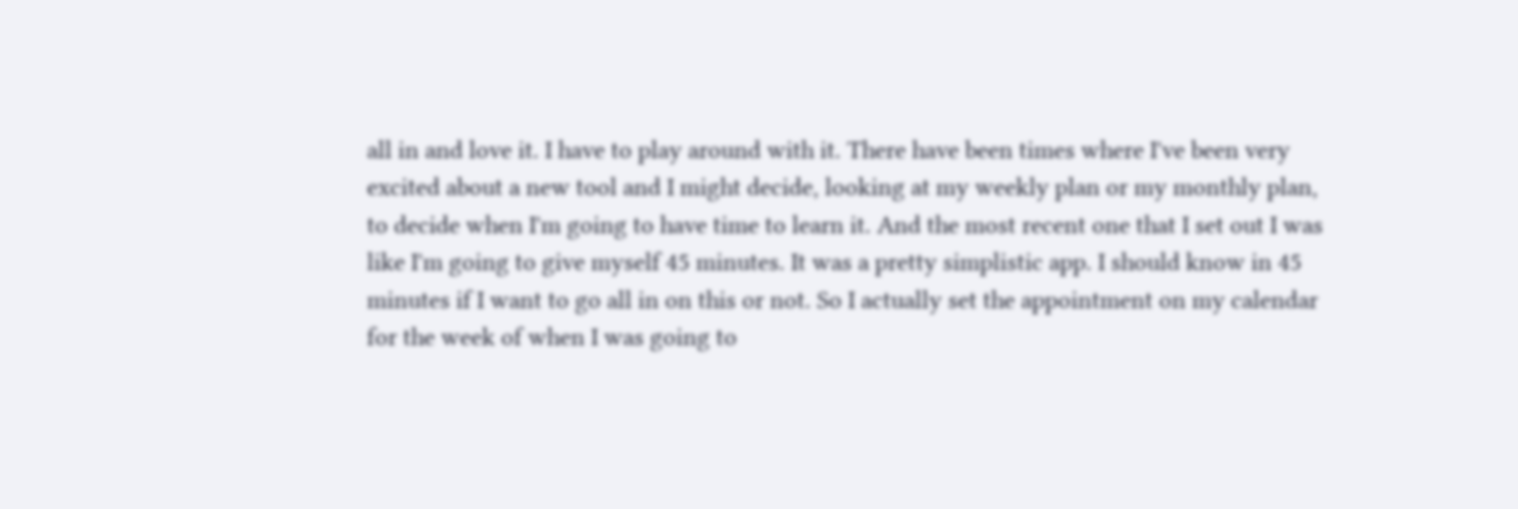all in and love it. I have to play around with it. There have been times where I've been very excited about a new tool and I might decide, looking at my weekly plan or my monthly plan, to decide when I'm going to have time to learn it. And the most recent one that I set out I was like I'm going to give myself 45 minutes. It was a pretty simplistic app. I should know in 45 minutes if I want to go all in on this or not. So I actually set the appointment on my calendar for the week of when I was going to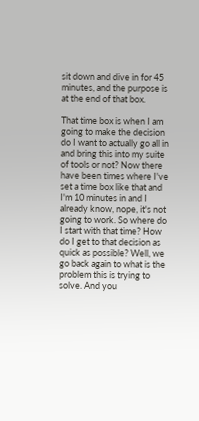sit down and dive in for 45 minutes, and the purpose is at the end of that box.

That time box is when I am going to make the decision do I want to actually go all in and bring this into my suite of tools or not? Now there have been times where I've set a time box like that and I'm 10 minutes in and I already know, nope, it's not going to work. So where do I start with that time? How do I get to that decision as quick as possible? Well, we go back again to what is the problem this is trying to solve. And you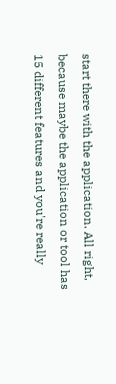start there with the application. All right, because maybe the application or tool has 15 different features and you're really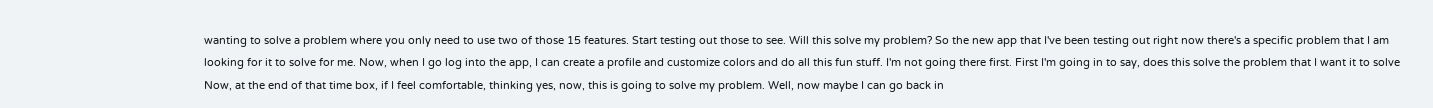wanting to solve a problem where you only need to use two of those 15 features. Start testing out those to see. Will this solve my problem? So the new app that I've been testing out right now there's a specific problem that I am looking for it to solve for me. Now, when I go log into the app, I can create a profile and customize colors and do all this fun stuff. I'm not going there first. First I'm going in to say, does this solve the problem that I want it to solve Now, at the end of that time box, if I feel comfortable, thinking yes, now, this is going to solve my problem. Well, now maybe I can go back in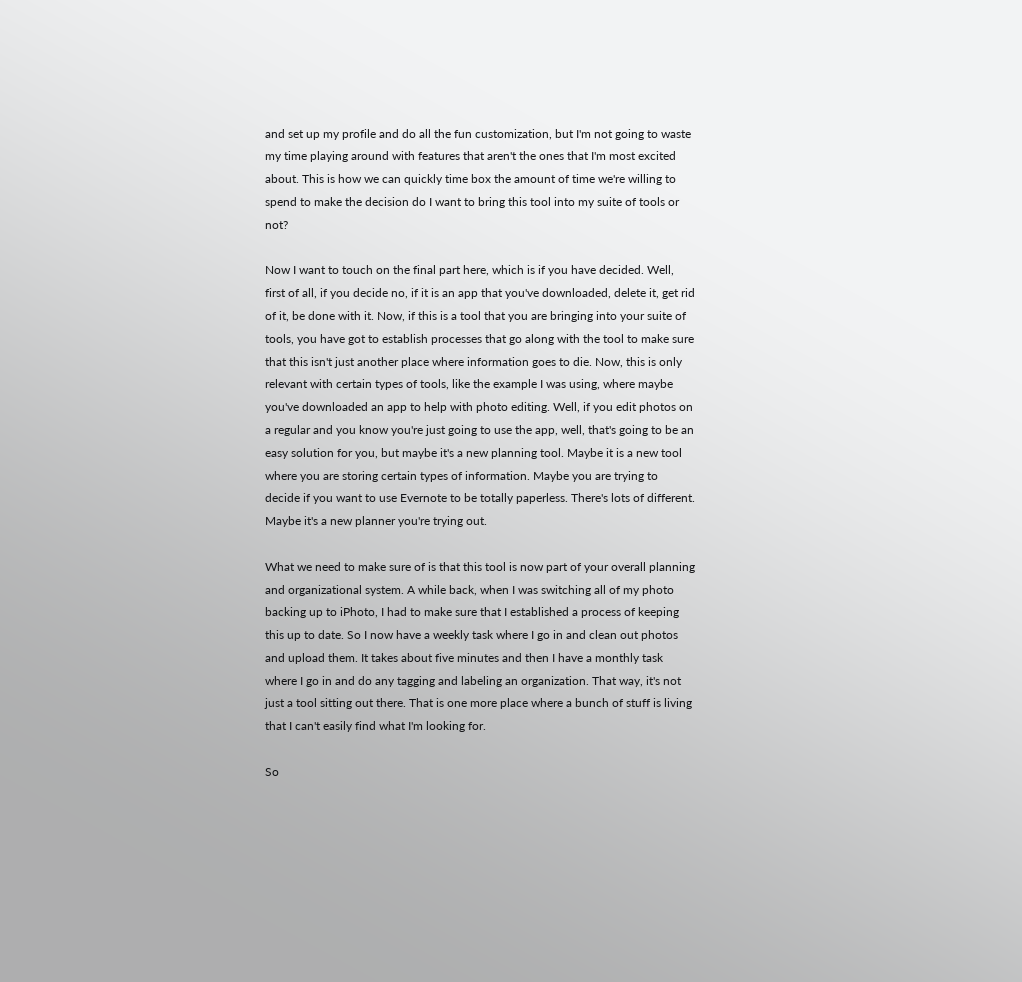and set up my profile and do all the fun customization, but I'm not going to waste my time playing around with features that aren't the ones that I'm most excited about. This is how we can quickly time box the amount of time we're willing to spend to make the decision do I want to bring this tool into my suite of tools or not?

Now I want to touch on the final part here, which is if you have decided. Well, first of all, if you decide no, if it is an app that you've downloaded, delete it, get rid of it, be done with it. Now, if this is a tool that you are bringing into your suite of tools, you have got to establish processes that go along with the tool to make sure that this isn't just another place where information goes to die. Now, this is only relevant with certain types of tools, like the example I was using, where maybe you've downloaded an app to help with photo editing. Well, if you edit photos on a regular and you know you're just going to use the app, well, that's going to be an easy solution for you, but maybe it's a new planning tool. Maybe it is a new tool where you are storing certain types of information. Maybe you are trying to decide if you want to use Evernote to be totally paperless. There's lots of different. Maybe it's a new planner you're trying out.

What we need to make sure of is that this tool is now part of your overall planning and organizational system. A while back, when I was switching all of my photo backing up to iPhoto, I had to make sure that I established a process of keeping this up to date. So I now have a weekly task where I go in and clean out photos and upload them. It takes about five minutes and then I have a monthly task where I go in and do any tagging and labeling an organization. That way, it's not just a tool sitting out there. That is one more place where a bunch of stuff is living that I can't easily find what I'm looking for.

So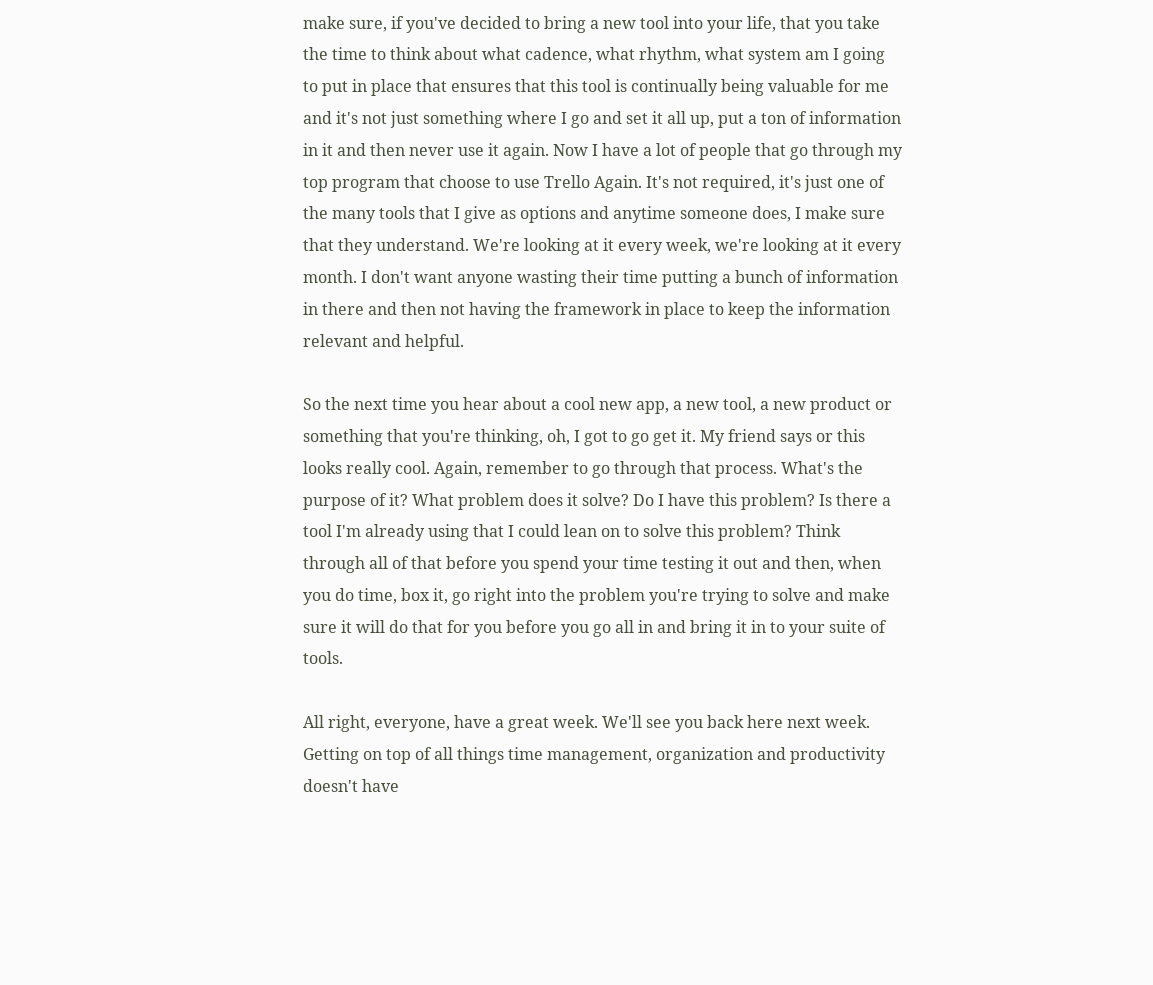make sure, if you've decided to bring a new tool into your life, that you take the time to think about what cadence, what rhythm, what system am I going to put in place that ensures that this tool is continually being valuable for me and it's not just something where I go and set it all up, put a ton of information in it and then never use it again. Now I have a lot of people that go through my top program that choose to use Trello Again. It's not required, it's just one of the many tools that I give as options and anytime someone does, I make sure that they understand. We're looking at it every week, we're looking at it every month. I don't want anyone wasting their time putting a bunch of information in there and then not having the framework in place to keep the information relevant and helpful.

So the next time you hear about a cool new app, a new tool, a new product or something that you're thinking, oh, I got to go get it. My friend says or this looks really cool. Again, remember to go through that process. What's the purpose of it? What problem does it solve? Do I have this problem? Is there a tool I'm already using that I could lean on to solve this problem? Think through all of that before you spend your time testing it out and then, when you do time, box it, go right into the problem you're trying to solve and make sure it will do that for you before you go all in and bring it in to your suite of tools.

All right, everyone, have a great week. We'll see you back here next week. Getting on top of all things time management, organization and productivity doesn't have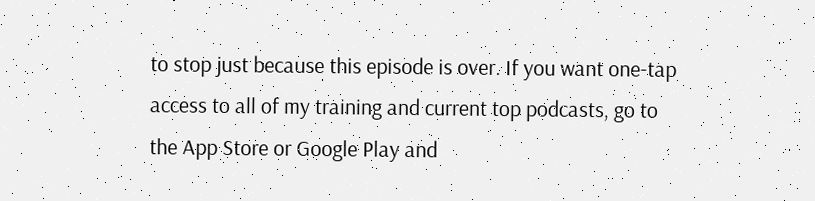to stop just because this episode is over. If you want one-tap access to all of my training and current top podcasts, go to the App Store or Google Play and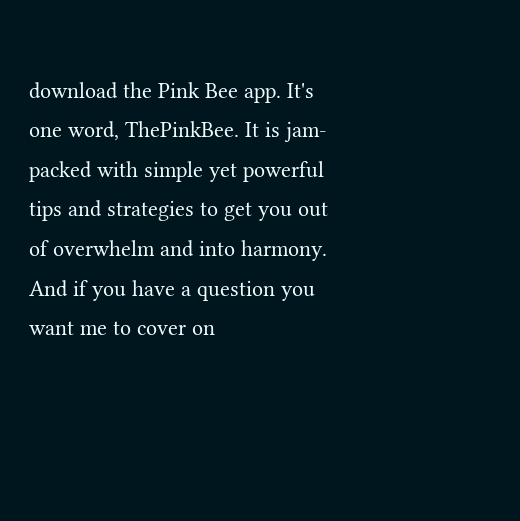download the Pink Bee app. It's one word, ThePinkBee. It is jam-packed with simple yet powerful tips and strategies to get you out of overwhelm and into harmony. And if you have a question you want me to cover on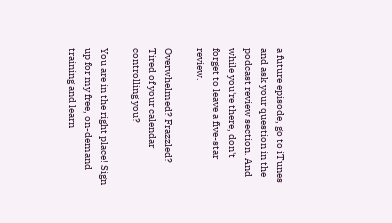a future episode, go to iTunes and ask your question in the podcast review section. And while you're there, don't forget to leave a five-star review.

Overwhelmed? Frazzled? Tired of your calendar controlling you?

You are in the right place! Sign up for my free, on-demand training and learn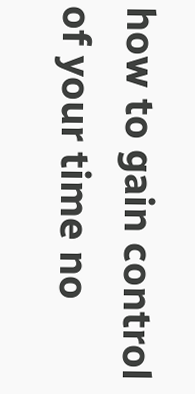how to gain control of your time no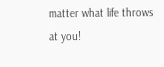matter what life throws at you!